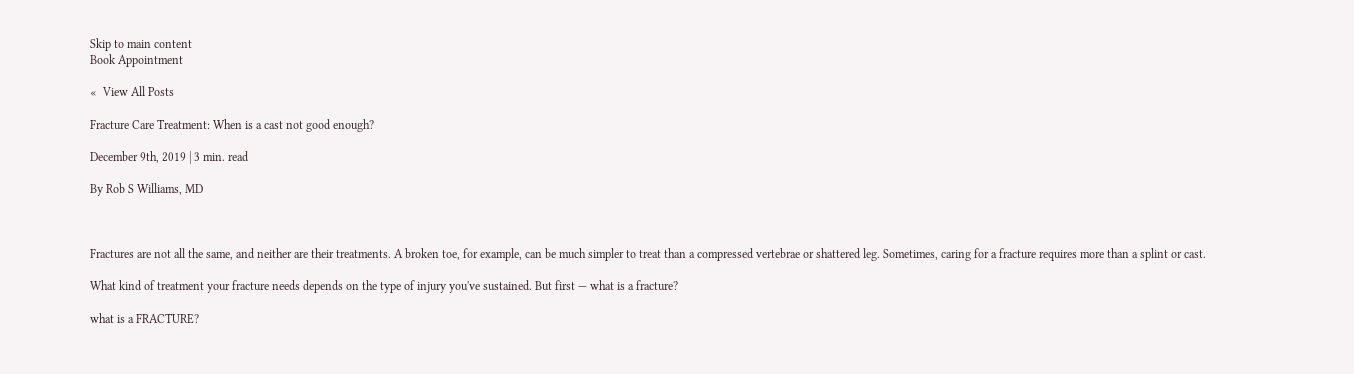Skip to main content
Book Appointment

«  View All Posts

Fracture Care Treatment: When is a cast not good enough?

December 9th, 2019 | 3 min. read

By Rob S Williams, MD



Fractures are not all the same, and neither are their treatments. A broken toe, for example, can be much simpler to treat than a compressed vertebrae or shattered leg. Sometimes, caring for a fracture requires more than a splint or cast.

What kind of treatment your fracture needs depends on the type of injury you've sustained. But first — what is a fracture?

what is a FRACTURE?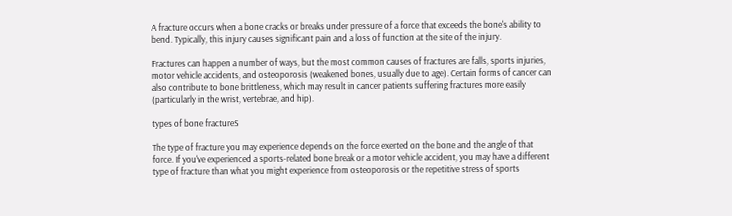A fracture occurs when a bone cracks or breaks under pressure of a force that exceeds the bone's ability to bend. Typically, this injury causes significant pain and a loss of function at the site of the injury.

Fractures can happen a number of ways, but the most common causes of fractures are falls, sports injuries, motor vehicle accidents, and osteoporosis (weakened bones, usually due to age). Certain forms of cancer can also contribute to bone brittleness, which may result in cancer patients suffering fractures more easily (particularly in the wrist, vertebrae, and hip).

types of bone fractureS

The type of fracture you may experience depends on the force exerted on the bone and the angle of that force. If you've experienced a sports-related bone break or a motor vehicle accident, you may have a different type of fracture than what you might experience from osteoporosis or the repetitive stress of sports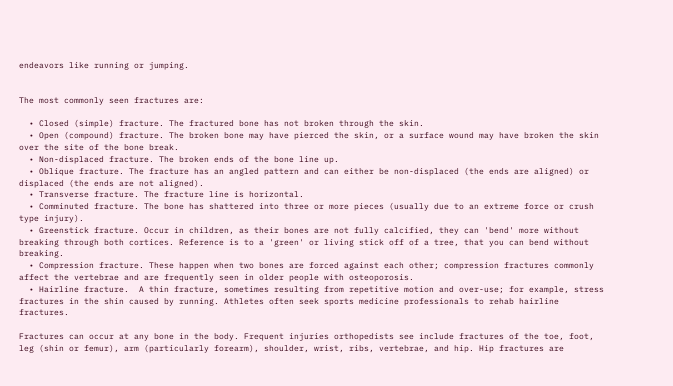endeavors like running or jumping.


The most commonly seen fractures are:

  • Closed (simple) fracture. The fractured bone has not broken through the skin.
  • Open (compound) fracture. The broken bone may have pierced the skin, or a surface wound may have broken the skin over the site of the bone break.
  • Non-displaced fracture. The broken ends of the bone line up.
  • Oblique fracture. The fracture has an angled pattern and can either be non-displaced (the ends are aligned) or displaced (the ends are not aligned).
  • Transverse fracture. The fracture line is horizontal.
  • Comminuted fracture. The bone has shattered into three or more pieces (usually due to an extreme force or crush type injury).
  • Greenstick fracture. Occur in children, as their bones are not fully calcified, they can 'bend' more without breaking through both cortices. Reference is to a 'green' or living stick off of a tree, that you can bend without breaking.
  • Compression fracture. These happen when two bones are forced against each other; compression fractures commonly affect the vertebrae and are frequently seen in older people with osteoporosis.
  • Hairline fracture.  A thin fracture, sometimes resulting from repetitive motion and over-use; for example, stress fractures in the shin caused by running. Athletes often seek sports medicine professionals to rehab hairline fractures.

Fractures can occur at any bone in the body. Frequent injuries orthopedists see include fractures of the toe, foot, leg (shin or femur), arm (particularly forearm), shoulder, wrist, ribs, vertebrae, and hip. Hip fractures are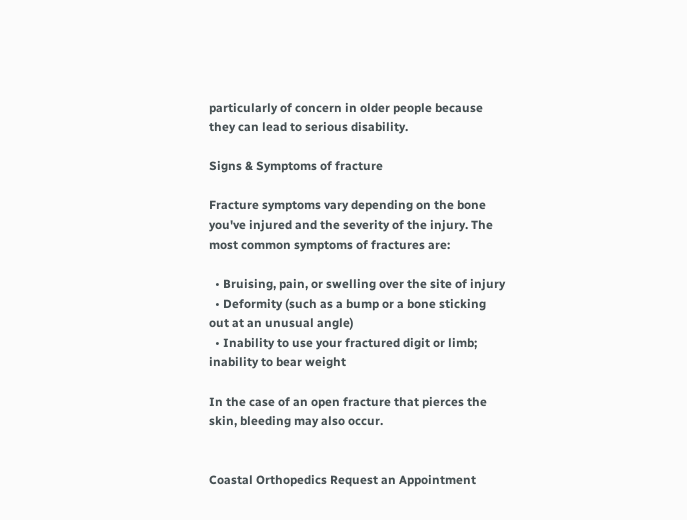particularly of concern in older people because they can lead to serious disability.

Signs & Symptoms of fracture

Fracture symptoms vary depending on the bone you've injured and the severity of the injury. The most common symptoms of fractures are:

  • Bruising, pain, or swelling over the site of injury
  • Deformity (such as a bump or a bone sticking out at an unusual angle)
  • Inability to use your fractured digit or limb; inability to bear weight

In the case of an open fracture that pierces the skin, bleeding may also occur.


Coastal Orthopedics Request an Appointment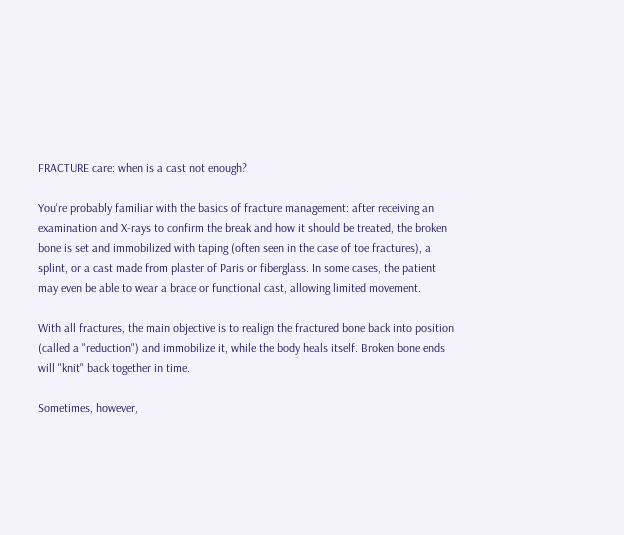FRACTURE care: when is a cast not enough?

You're probably familiar with the basics of fracture management: after receiving an examination and X-rays to confirm the break and how it should be treated, the broken bone is set and immobilized with taping (often seen in the case of toe fractures), a splint, or a cast made from plaster of Paris or fiberglass. In some cases, the patient may even be able to wear a brace or functional cast, allowing limited movement.

With all fractures, the main objective is to realign the fractured bone back into position (called a "reduction") and immobilize it, while the body heals itself. Broken bone ends will "knit" back together in time.

Sometimes, however,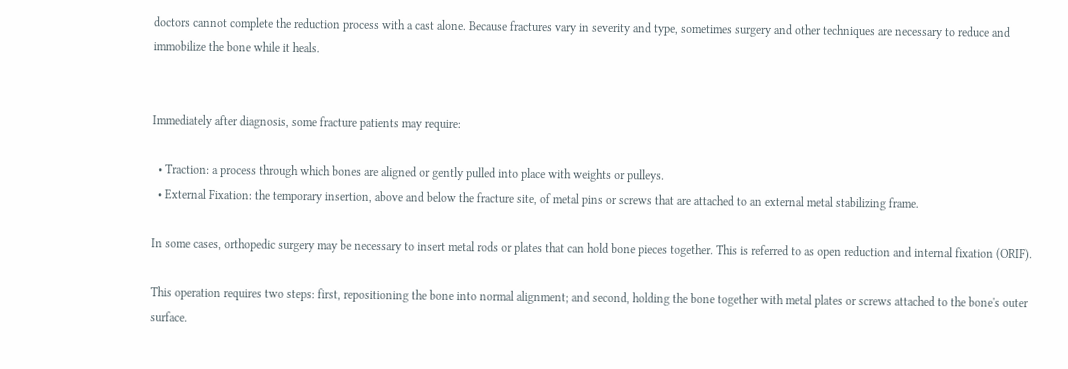doctors cannot complete the reduction process with a cast alone. Because fractures vary in severity and type, sometimes surgery and other techniques are necessary to reduce and immobilize the bone while it heals.


Immediately after diagnosis, some fracture patients may require:

  • Traction: a process through which bones are aligned or gently pulled into place with weights or pulleys.
  • External Fixation: the temporary insertion, above and below the fracture site, of metal pins or screws that are attached to an external metal stabilizing frame.

In some cases, orthopedic surgery may be necessary to insert metal rods or plates that can hold bone pieces together. This is referred to as open reduction and internal fixation (ORIF).

This operation requires two steps: first, repositioning the bone into normal alignment; and second, holding the bone together with metal plates or screws attached to the bone's outer surface.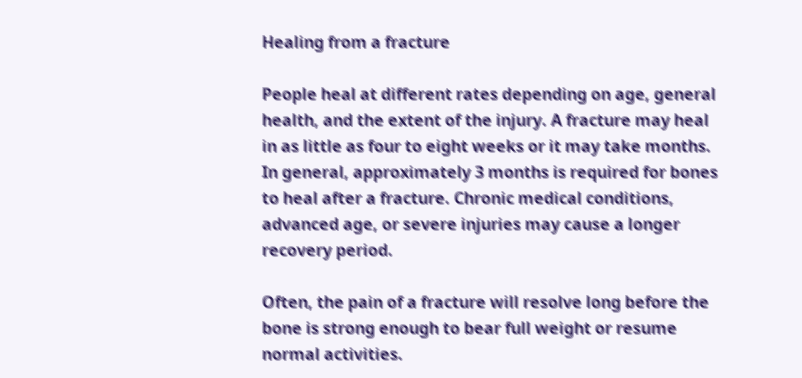Healing from a fracture

People heal at different rates depending on age, general health, and the extent of the injury. A fracture may heal in as little as four to eight weeks or it may take months. In general, approximately 3 months is required for bones to heal after a fracture. Chronic medical conditions, advanced age, or severe injuries may cause a longer recovery period.

Often, the pain of a fracture will resolve long before the bone is strong enough to bear full weight or resume normal activities.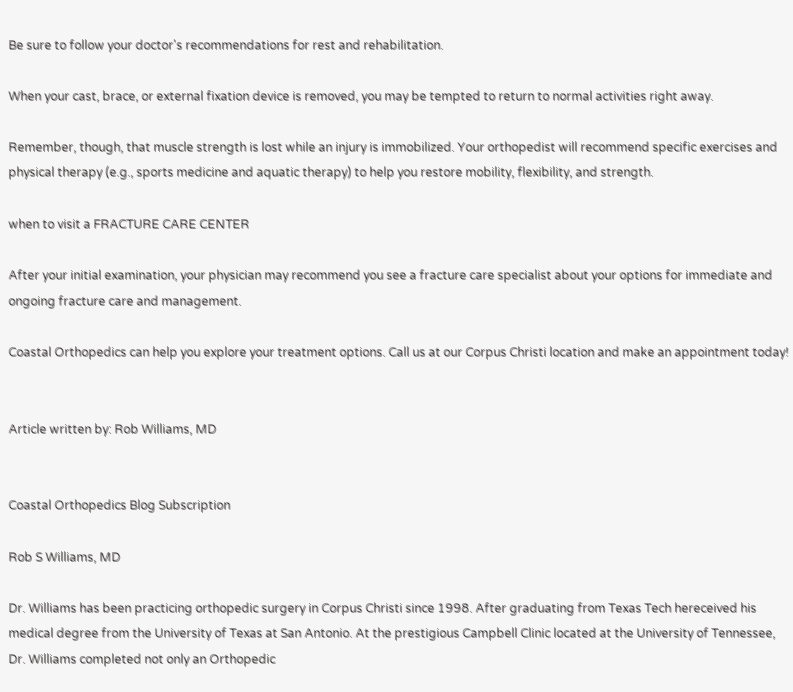Be sure to follow your doctor's recommendations for rest and rehabilitation.

When your cast, brace, or external fixation device is removed, you may be tempted to return to normal activities right away.

Remember, though, that muscle strength is lost while an injury is immobilized. Your orthopedist will recommend specific exercises and physical therapy (e.g., sports medicine and aquatic therapy) to help you restore mobility, flexibility, and strength.

when to visit a FRACTURE CARE CENTER

After your initial examination, your physician may recommend you see a fracture care specialist about your options for immediate and ongoing fracture care and management.

Coastal Orthopedics can help you explore your treatment options. Call us at our Corpus Christi location and make an appointment today!


Article written by: Rob Williams, MD


Coastal Orthopedics Blog Subscription

Rob S Williams, MD

Dr. Williams has been practicing orthopedic surgery in Corpus Christi since 1998. After graduating from Texas Tech hereceived his medical degree from the University of Texas at San Antonio. At the prestigious Campbell Clinic located at the University of Tennessee, Dr. Williams completed not only an Orthopedic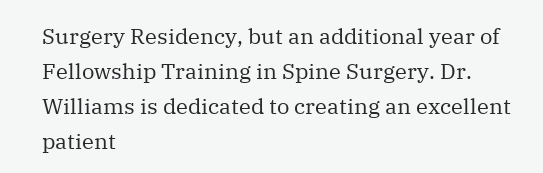Surgery Residency, but an additional year of Fellowship Training in Spine Surgery. Dr. Williams is dedicated to creating an excellent patient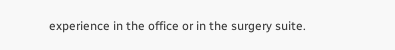experience in the office or in the surgery suite.